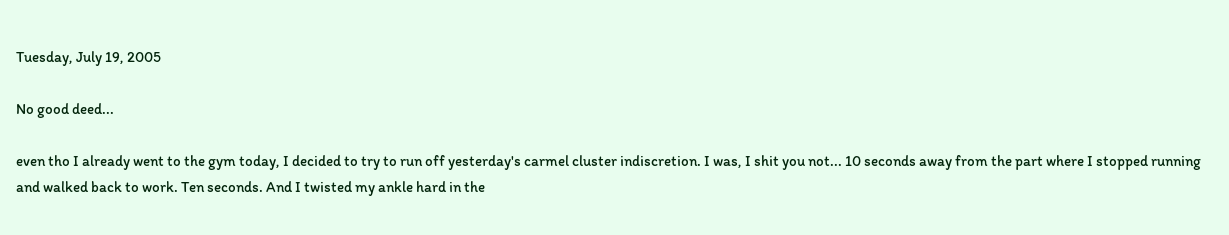Tuesday, July 19, 2005

No good deed...

even tho I already went to the gym today, I decided to try to run off yesterday's carmel cluster indiscretion. I was, I shit you not... 10 seconds away from the part where I stopped running and walked back to work. Ten seconds. And I twisted my ankle hard in the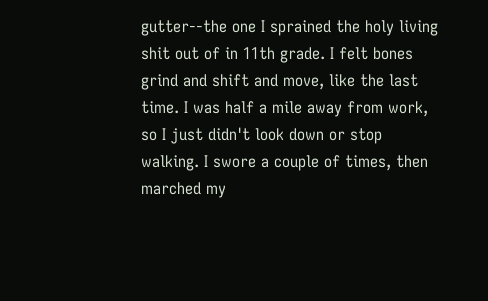gutter--the one I sprained the holy living shit out of in 11th grade. I felt bones grind and shift and move, like the last time. I was half a mile away from work, so I just didn't look down or stop walking. I swore a couple of times, then marched my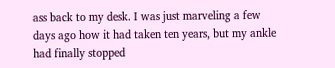ass back to my desk. I was just marveling a few days ago how it had taken ten years, but my ankle had finally stopped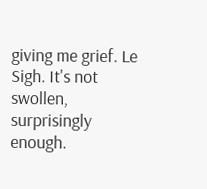giving me grief. Le Sigh. It's not swollen, surprisingly enough.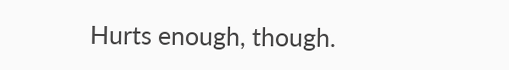Hurts enough, though.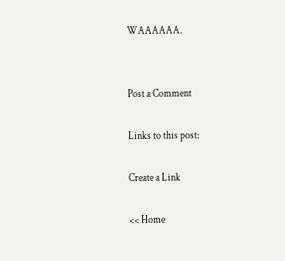WAAAAAA.


Post a Comment

Links to this post:

Create a Link

<< Home